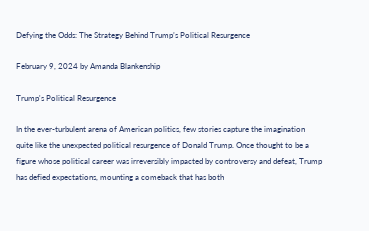Defying the Odds: The Strategy Behind Trump’s Political Resurgence

February 9, 2024 by Amanda Blankenship

Trump's Political Resurgence

In the ever-turbulent arena of American politics, few stories capture the imagination quite like the unexpected political resurgence of Donald Trump. Once thought to be a figure whose political career was irreversibly impacted by controversy and defeat, Trump has defied expectations, mounting a comeback that has both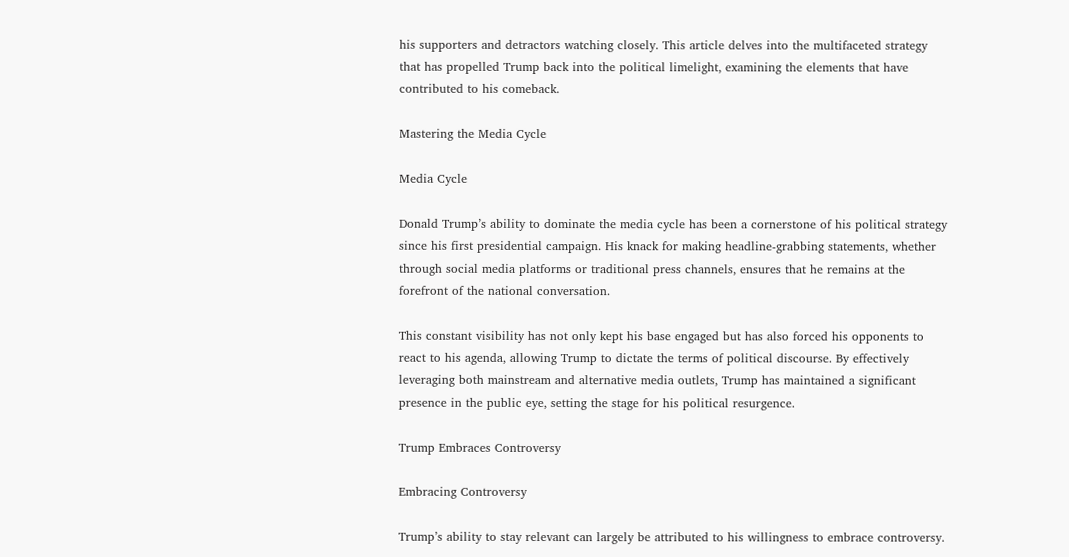his supporters and detractors watching closely. This article delves into the multifaceted strategy that has propelled Trump back into the political limelight, examining the elements that have contributed to his comeback.

Mastering the Media Cycle

Media Cycle

Donald Trump’s ability to dominate the media cycle has been a cornerstone of his political strategy since his first presidential campaign. His knack for making headline-grabbing statements, whether through social media platforms or traditional press channels, ensures that he remains at the forefront of the national conversation.

This constant visibility has not only kept his base engaged but has also forced his opponents to react to his agenda, allowing Trump to dictate the terms of political discourse. By effectively leveraging both mainstream and alternative media outlets, Trump has maintained a significant presence in the public eye, setting the stage for his political resurgence.

Trump Embraces Controversy

Embracing Controversy

Trump’s ability to stay relevant can largely be attributed to his willingness to embrace controversy.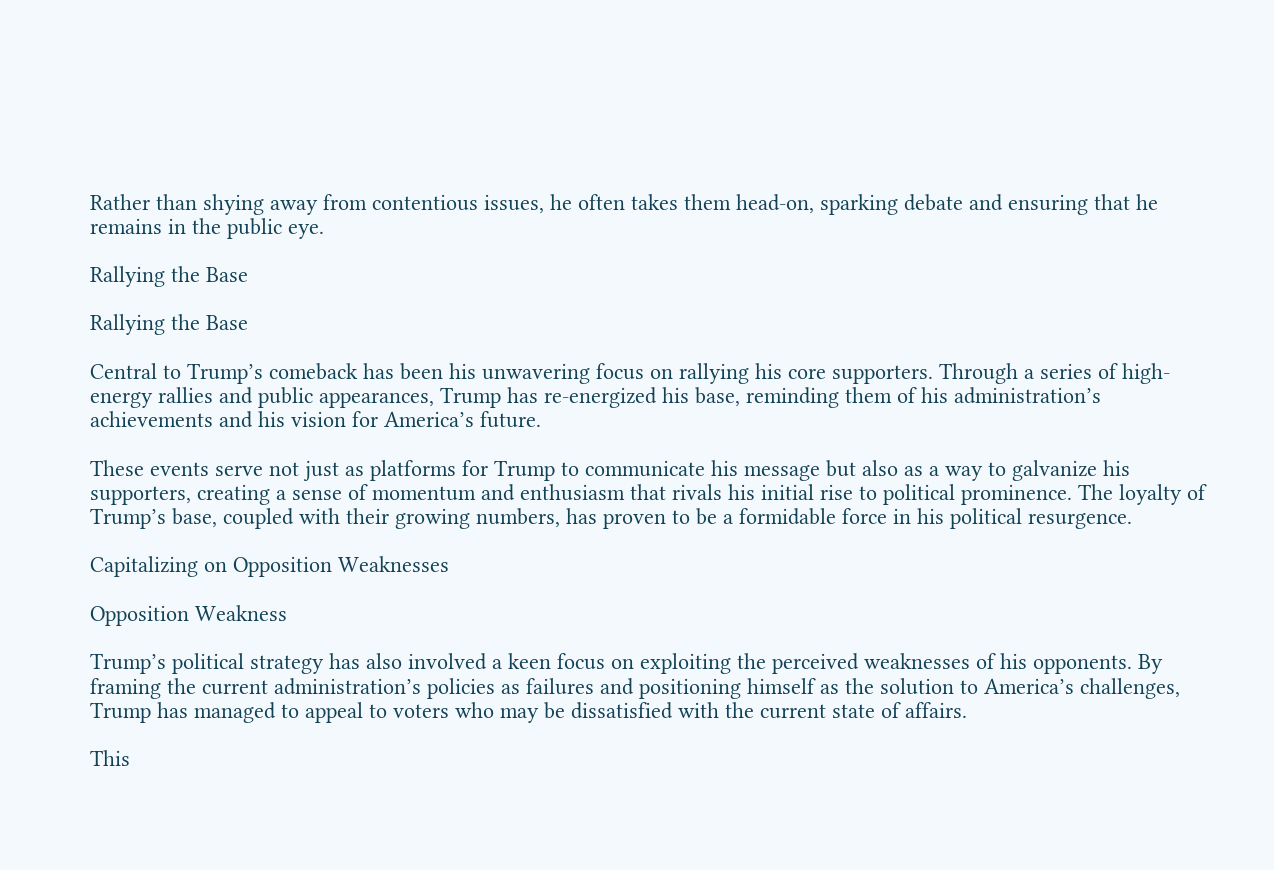Rather than shying away from contentious issues, he often takes them head-on, sparking debate and ensuring that he remains in the public eye.

Rallying the Base

Rallying the Base

Central to Trump’s comeback has been his unwavering focus on rallying his core supporters. Through a series of high-energy rallies and public appearances, Trump has re-energized his base, reminding them of his administration’s achievements and his vision for America’s future.

These events serve not just as platforms for Trump to communicate his message but also as a way to galvanize his supporters, creating a sense of momentum and enthusiasm that rivals his initial rise to political prominence. The loyalty of Trump’s base, coupled with their growing numbers, has proven to be a formidable force in his political resurgence.

Capitalizing on Opposition Weaknesses

Opposition Weakness

Trump’s political strategy has also involved a keen focus on exploiting the perceived weaknesses of his opponents. By framing the current administration’s policies as failures and positioning himself as the solution to America’s challenges, Trump has managed to appeal to voters who may be dissatisfied with the current state of affairs.

This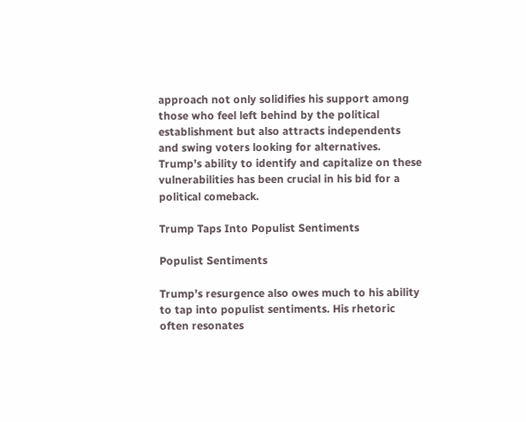approach not only solidifies his support among those who feel left behind by the political establishment but also attracts independents and swing voters looking for alternatives. Trump’s ability to identify and capitalize on these vulnerabilities has been crucial in his bid for a political comeback.

Trump Taps Into Populist Sentiments

Populist Sentiments

Trump’s resurgence also owes much to his ability to tap into populist sentiments. His rhetoric often resonates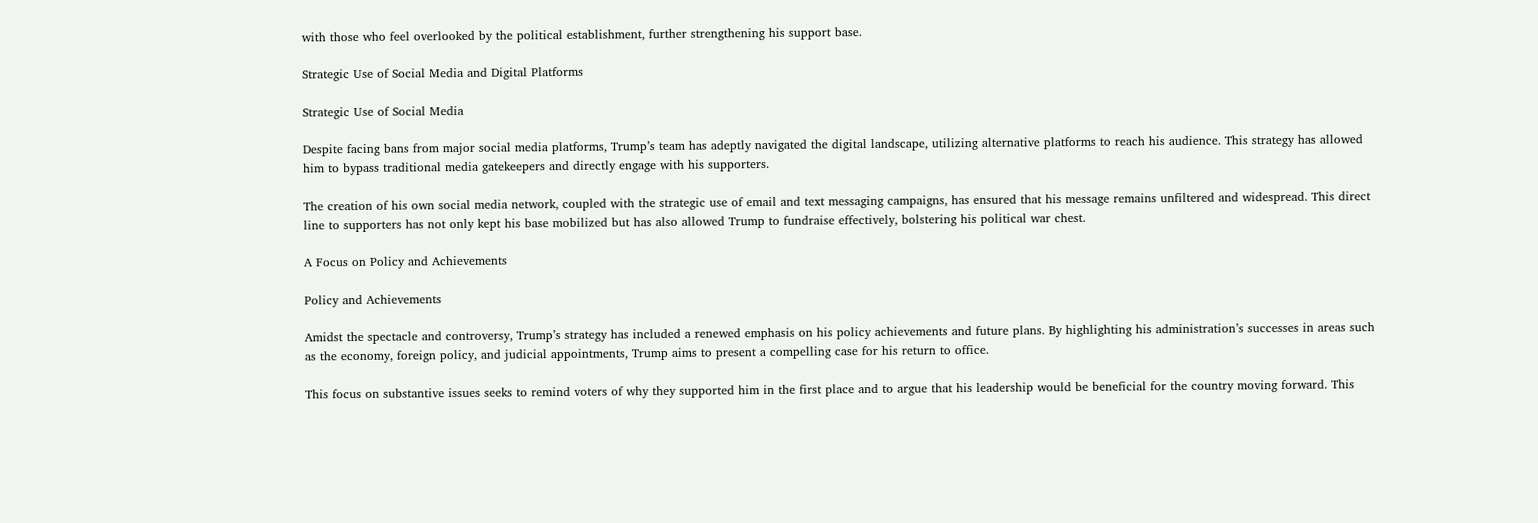with those who feel overlooked by the political establishment, further strengthening his support base.

Strategic Use of Social Media and Digital Platforms

Strategic Use of Social Media

Despite facing bans from major social media platforms, Trump’s team has adeptly navigated the digital landscape, utilizing alternative platforms to reach his audience. This strategy has allowed him to bypass traditional media gatekeepers and directly engage with his supporters.

The creation of his own social media network, coupled with the strategic use of email and text messaging campaigns, has ensured that his message remains unfiltered and widespread. This direct line to supporters has not only kept his base mobilized but has also allowed Trump to fundraise effectively, bolstering his political war chest.

A Focus on Policy and Achievements

Policy and Achievements

Amidst the spectacle and controversy, Trump’s strategy has included a renewed emphasis on his policy achievements and future plans. By highlighting his administration’s successes in areas such as the economy, foreign policy, and judicial appointments, Trump aims to present a compelling case for his return to office.

This focus on substantive issues seeks to remind voters of why they supported him in the first place and to argue that his leadership would be beneficial for the country moving forward. This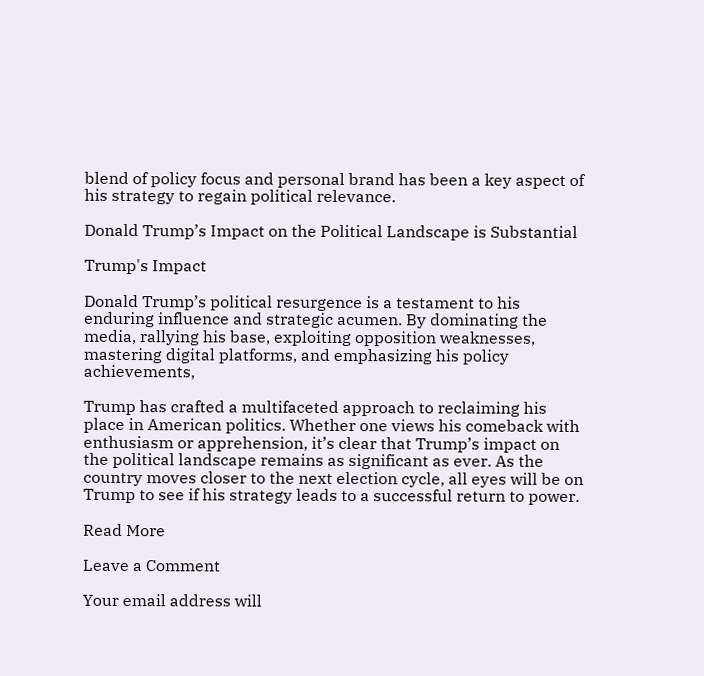blend of policy focus and personal brand has been a key aspect of his strategy to regain political relevance.

Donald Trump’s Impact on the Political Landscape is Substantial

Trump's Impact

Donald Trump’s political resurgence is a testament to his enduring influence and strategic acumen. By dominating the media, rallying his base, exploiting opposition weaknesses, mastering digital platforms, and emphasizing his policy achievements,

Trump has crafted a multifaceted approach to reclaiming his place in American politics. Whether one views his comeback with enthusiasm or apprehension, it’s clear that Trump’s impact on the political landscape remains as significant as ever. As the country moves closer to the next election cycle, all eyes will be on Trump to see if his strategy leads to a successful return to power.

Read More

Leave a Comment

Your email address will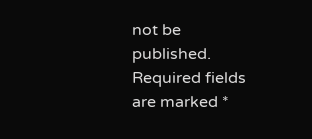not be published. Required fields are marked *